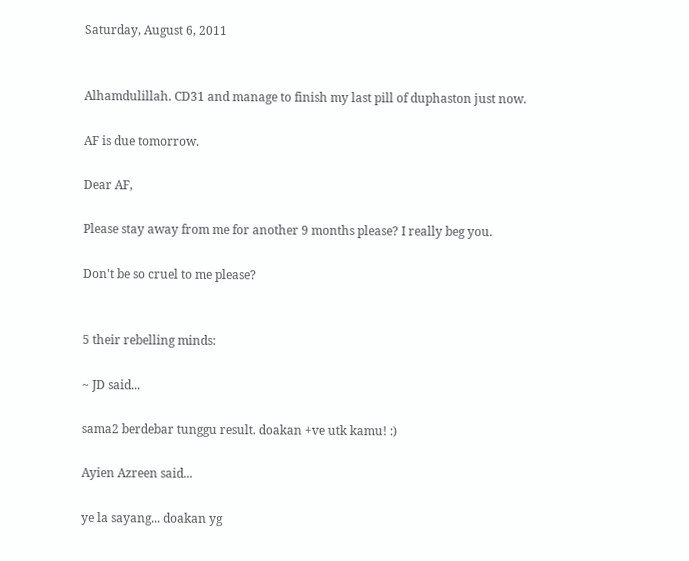Saturday, August 6, 2011


Alhamdulillah. CD31 and manage to finish my last pill of duphaston just now.

AF is due tomorrow.

Dear AF,

Please stay away from me for another 9 months please? I really beg you.

Don't be so cruel to me please?


5 their rebelling minds:

~ JD said...

sama2 berdebar tunggu result. doakan +ve utk kamu! :)

Ayien Azreen said...

ye la sayang... doakan yg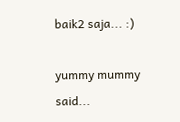baik2 saja... :)

yummy mummy said...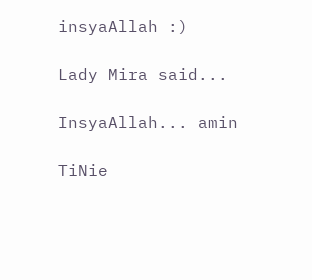insyaAllah :)

Lady Mira said...

InsyaAllah... amin

TiNie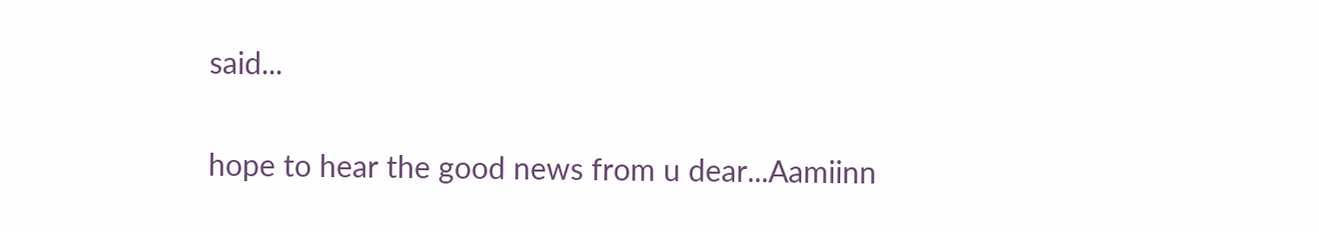said...

hope to hear the good news from u dear...Aamiinn